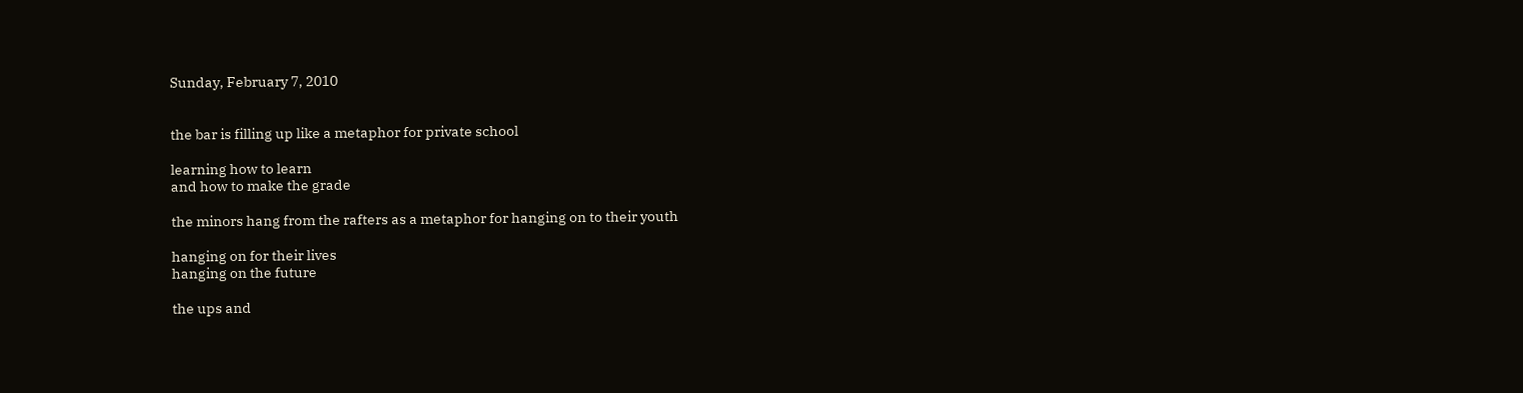Sunday, February 7, 2010


the bar is filling up like a metaphor for private school

learning how to learn
and how to make the grade

the minors hang from the rafters as a metaphor for hanging on to their youth

hanging on for their lives
hanging on the future

the ups and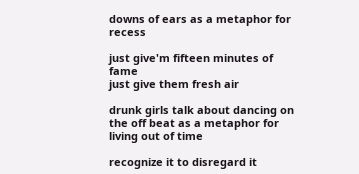downs of ears as a metaphor for recess

just give'm fifteen minutes of fame
just give them fresh air

drunk girls talk about dancing on the off beat as a metaphor for living out of time

recognize it to disregard it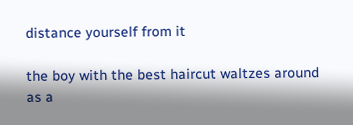distance yourself from it

the boy with the best haircut waltzes around as a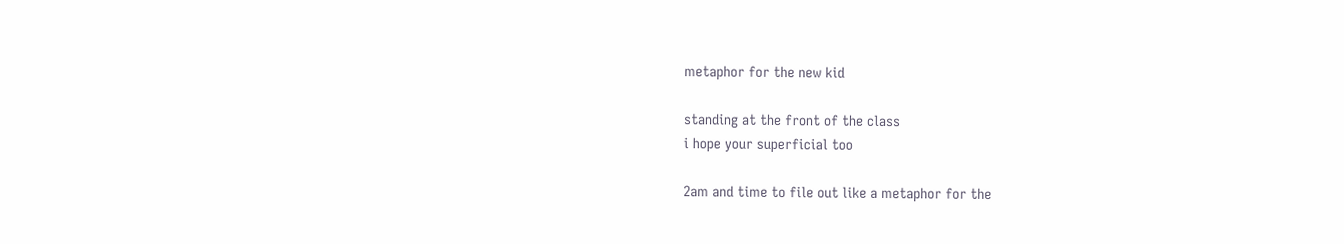metaphor for the new kid

standing at the front of the class
i hope your superficial too

2am and time to file out like a metaphor for the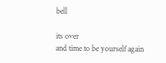bell

its over
and time to be yourself again